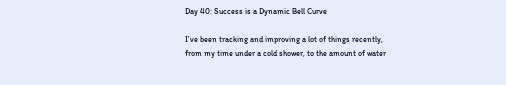Day 40: Success is a Dynamic Bell Curve

I’ve been tracking and improving a lot of things recently, from my time under a cold shower, to the amount of water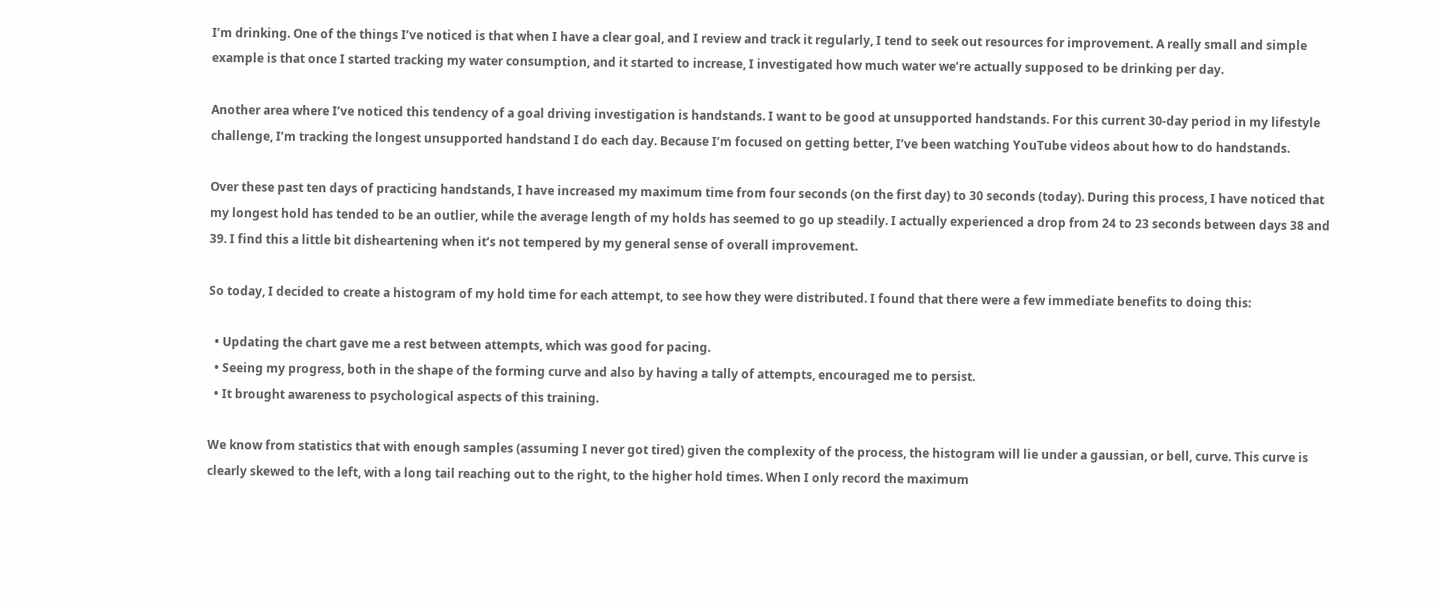I’m drinking. One of the things I’ve noticed is that when I have a clear goal, and I review and track it regularly, I tend to seek out resources for improvement. A really small and simple example is that once I started tracking my water consumption, and it started to increase, I investigated how much water we’re actually supposed to be drinking per day.

Another area where I’ve noticed this tendency of a goal driving investigation is handstands. I want to be good at unsupported handstands. For this current 30-day period in my lifestyle challenge, I’m tracking the longest unsupported handstand I do each day. Because I’m focused on getting better, I’ve been watching YouTube videos about how to do handstands.

Over these past ten days of practicing handstands, I have increased my maximum time from four seconds (on the first day) to 30 seconds (today). During this process, I have noticed that my longest hold has tended to be an outlier, while the average length of my holds has seemed to go up steadily. I actually experienced a drop from 24 to 23 seconds between days 38 and 39. I find this a little bit disheartening when it’s not tempered by my general sense of overall improvement.

So today, I decided to create a histogram of my hold time for each attempt, to see how they were distributed. I found that there were a few immediate benefits to doing this:

  • Updating the chart gave me a rest between attempts, which was good for pacing.
  • Seeing my progress, both in the shape of the forming curve and also by having a tally of attempts, encouraged me to persist.
  • It brought awareness to psychological aspects of this training.

We know from statistics that with enough samples (assuming I never got tired) given the complexity of the process, the histogram will lie under a gaussian, or bell, curve. This curve is clearly skewed to the left, with a long tail reaching out to the right, to the higher hold times. When I only record the maximum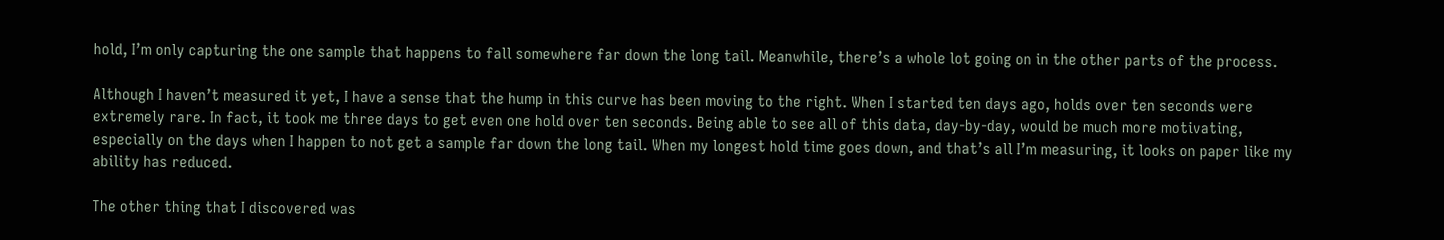hold, I’m only capturing the one sample that happens to fall somewhere far down the long tail. Meanwhile, there’s a whole lot going on in the other parts of the process.

Although I haven’t measured it yet, I have a sense that the hump in this curve has been moving to the right. When I started ten days ago, holds over ten seconds were extremely rare. In fact, it took me three days to get even one hold over ten seconds. Being able to see all of this data, day-by-day, would be much more motivating, especially on the days when I happen to not get a sample far down the long tail. When my longest hold time goes down, and that’s all I’m measuring, it looks on paper like my ability has reduced.

The other thing that I discovered was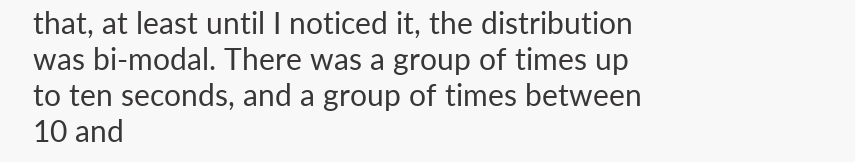that, at least until I noticed it, the distribution was bi-modal. There was a group of times up to ten seconds, and a group of times between 10 and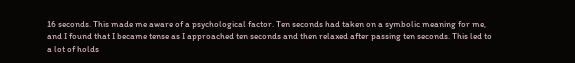16 seconds. This made me aware of a psychological factor. Ten seconds had taken on a symbolic meaning for me, and I found that I became tense as I approached ten seconds and then relaxed after passing ten seconds. This led to a lot of holds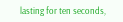lasting for ten seconds,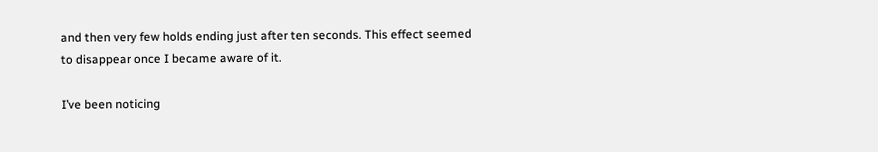and then very few holds ending just after ten seconds. This effect seemed to disappear once I became aware of it.

I’ve been noticing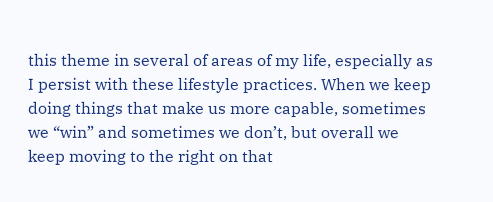this theme in several of areas of my life, especially as I persist with these lifestyle practices. When we keep doing things that make us more capable, sometimes we “win” and sometimes we don’t, but overall we keep moving to the right on that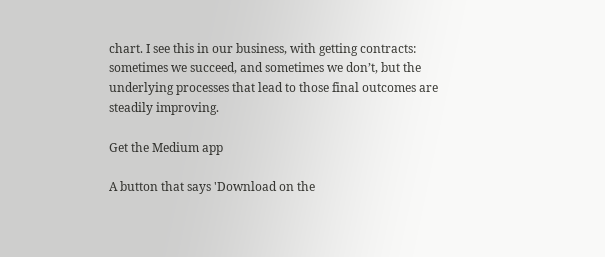chart. I see this in our business, with getting contracts: sometimes we succeed, and sometimes we don’t, but the underlying processes that lead to those final outcomes are steadily improving.

Get the Medium app

A button that says 'Download on the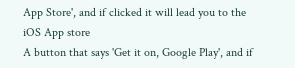App Store', and if clicked it will lead you to the iOS App store
A button that says 'Get it on, Google Play', and if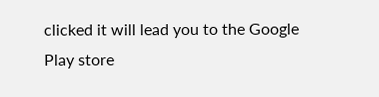clicked it will lead you to the Google Play store